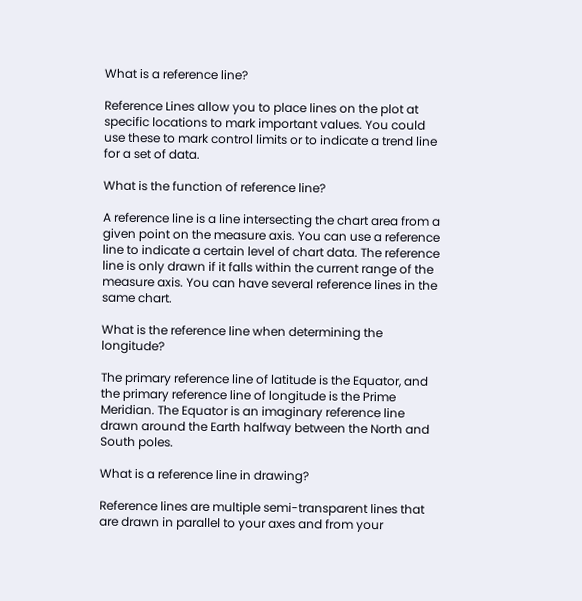What is a reference line?

Reference Lines allow you to place lines on the plot at specific locations to mark important values. You could use these to mark control limits or to indicate a trend line for a set of data.

What is the function of reference line?

A reference line is a line intersecting the chart area from a given point on the measure axis. You can use a reference line to indicate a certain level of chart data. The reference line is only drawn if it falls within the current range of the measure axis. You can have several reference lines in the same chart.

What is the reference line when determining the longitude?

The primary reference line of latitude is the Equator, and the primary reference line of longitude is the Prime Meridian. The Equator is an imaginary reference line drawn around the Earth halfway between the North and South poles.

What is a reference line in drawing?

Reference lines are multiple semi-transparent lines that are drawn in parallel to your axes and from your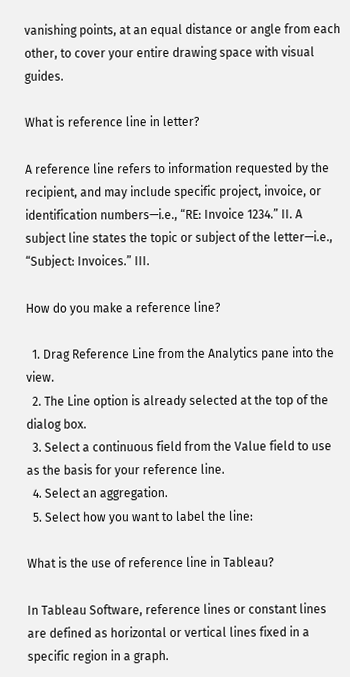vanishing points, at an equal distance or angle from each other, to cover your entire drawing space with visual guides.

What is reference line in letter?

A reference line refers to information requested by the recipient, and may include specific project, invoice, or identification numbers—i.e., “RE: Invoice 1234.” II. A subject line states the topic or subject of the letter—i.e., “Subject: Invoices.” III.

How do you make a reference line?

  1. Drag Reference Line from the Analytics pane into the view.
  2. The Line option is already selected at the top of the dialog box.
  3. Select a continuous field from the Value field to use as the basis for your reference line.
  4. Select an aggregation.
  5. Select how you want to label the line:

What is the use of reference line in Tableau?

In Tableau Software, reference lines or constant lines are defined as horizontal or vertical lines fixed in a specific region in a graph.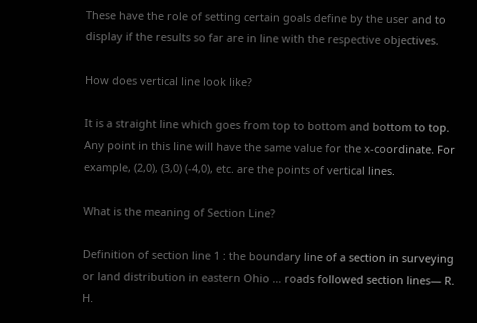These have the role of setting certain goals define by the user and to display if the results so far are in line with the respective objectives.

How does vertical line look like?

It is a straight line which goes from top to bottom and bottom to top. Any point in this line will have the same value for the x-coordinate. For example, (2,0), (3,0) (-4,0), etc. are the points of vertical lines.

What is the meaning of Section Line?

Definition of section line 1 : the boundary line of a section in surveying or land distribution in eastern Ohio … roads followed section lines— R. H.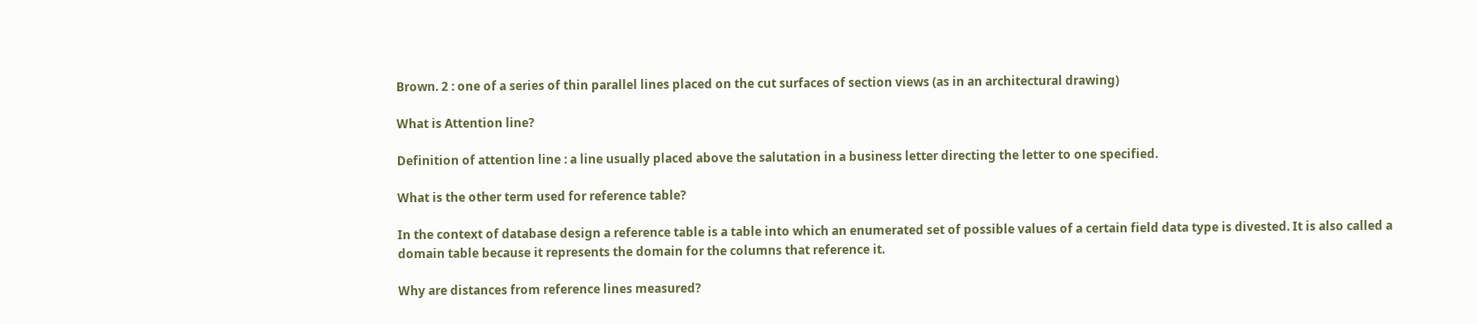Brown. 2 : one of a series of thin parallel lines placed on the cut surfaces of section views (as in an architectural drawing)

What is Attention line?

Definition of attention line : a line usually placed above the salutation in a business letter directing the letter to one specified.

What is the other term used for reference table?

In the context of database design a reference table is a table into which an enumerated set of possible values of a certain field data type is divested. It is also called a domain table because it represents the domain for the columns that reference it.

Why are distances from reference lines measured?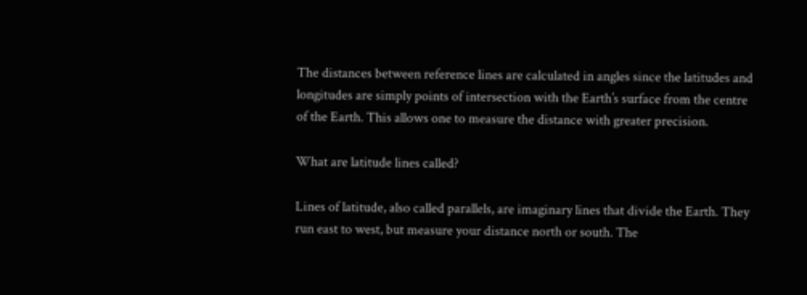The distances between reference lines are calculated in angles since the latitudes and longitudes are simply points of intersection with the Earth’s surface from the centre of the Earth. This allows one to measure the distance with greater precision.

What are latitude lines called?

Lines of latitude, also called parallels, are imaginary lines that divide the Earth. They run east to west, but measure your distance north or south. The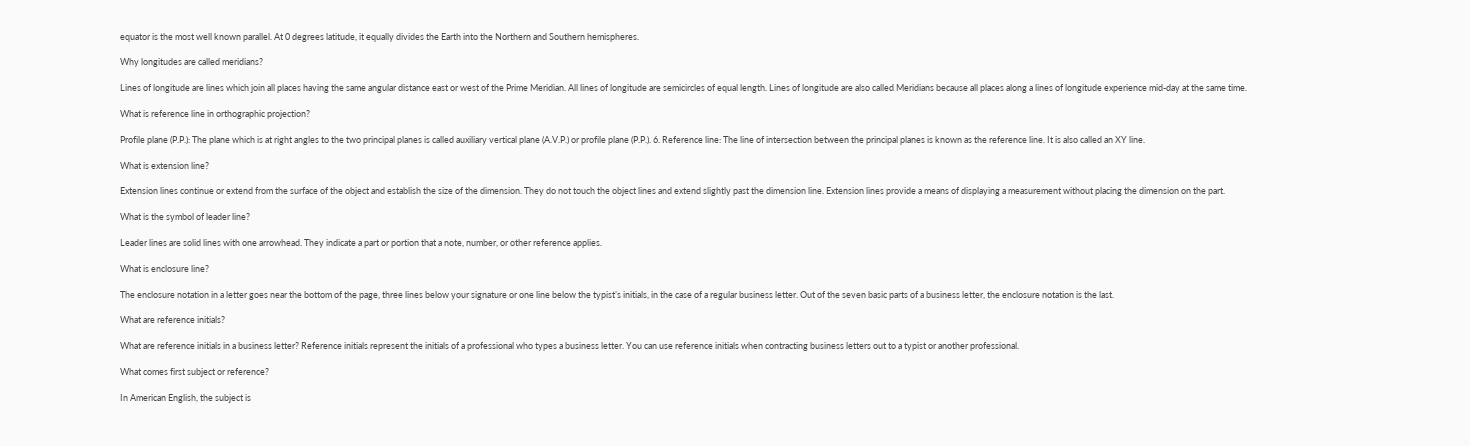equator is the most well known parallel. At 0 degrees latitude, it equally divides the Earth into the Northern and Southern hemispheres.

Why longitudes are called meridians?

Lines of longitude are lines which join all places having the same angular distance east or west of the Prime Meridian. All lines of longitude are semicircles of equal length. Lines of longitude are also called Meridians because all places along a lines of longitude experience mid-day at the same time.

What is reference line in orthographic projection?

Profile plane (P.P.): The plane which is at right angles to the two principal planes is called auxiliary vertical plane (A.V.P.) or profile plane (P.P.). 6. Reference line: The line of intersection between the principal planes is known as the reference line. It is also called an XY line.

What is extension line?

Extension lines continue or extend from the surface of the object and establish the size of the dimension. They do not touch the object lines and extend slightly past the dimension line. Extension lines provide a means of displaying a measurement without placing the dimension on the part.

What is the symbol of leader line?

Leader lines are solid lines with one arrowhead. They indicate a part or portion that a note, number, or other reference applies.

What is enclosure line?

The enclosure notation in a letter goes near the bottom of the page, three lines below your signature or one line below the typist’s initials, in the case of a regular business letter. Out of the seven basic parts of a business letter, the enclosure notation is the last.

What are reference initials?

What are reference initials in a business letter? Reference initials represent the initials of a professional who types a business letter. You can use reference initials when contracting business letters out to a typist or another professional.

What comes first subject or reference?

In American English, the subject is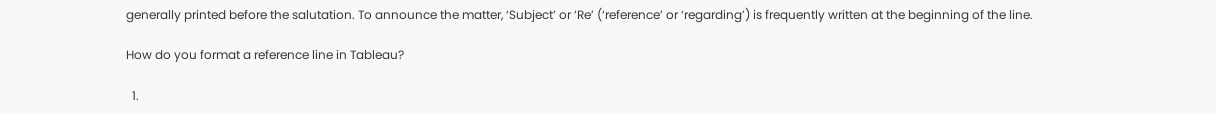generally printed before the salutation. To announce the matter, ‘Subject’ or ‘Re’ (‘reference’ or ‘regarding’) is frequently written at the beginning of the line.

How do you format a reference line in Tableau?

  1.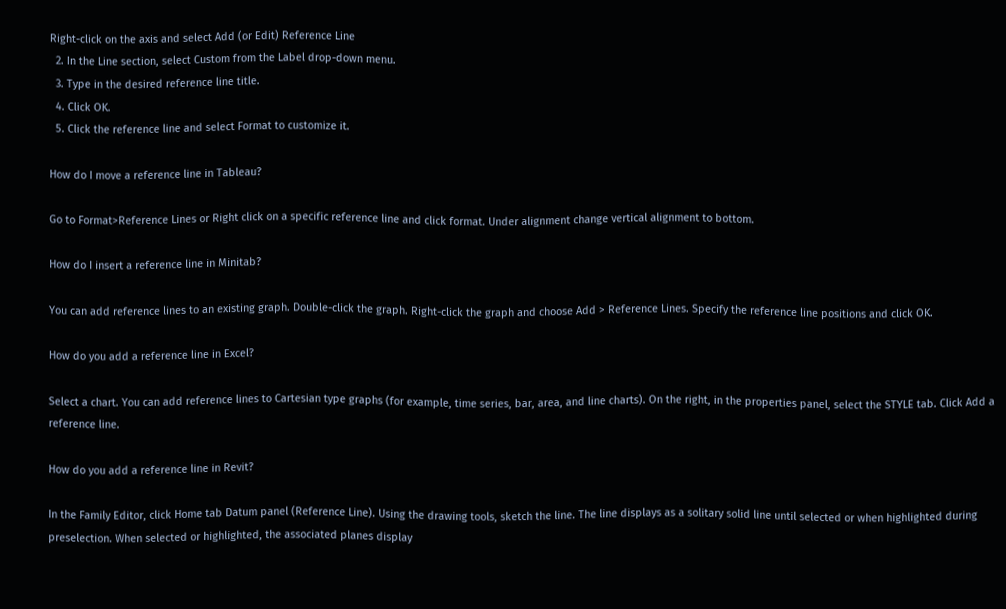Right-click on the axis and select Add (or Edit) Reference Line
  2. In the Line section, select Custom from the Label drop-down menu.
  3. Type in the desired reference line title.
  4. Click OK.
  5. Click the reference line and select Format to customize it.

How do I move a reference line in Tableau?

Go to Format>Reference Lines or Right click on a specific reference line and click format. Under alignment change vertical alignment to bottom.

How do I insert a reference line in Minitab?

You can add reference lines to an existing graph. Double-click the graph. Right-click the graph and choose Add > Reference Lines. Specify the reference line positions and click OK.

How do you add a reference line in Excel?

Select a chart. You can add reference lines to Cartesian type graphs (for example, time series, bar, area, and line charts). On the right, in the properties panel, select the STYLE tab. Click Add a reference line.

How do you add a reference line in Revit?

In the Family Editor, click Home tab Datum panel (Reference Line). Using the drawing tools, sketch the line. The line displays as a solitary solid line until selected or when highlighted during preselection. When selected or highlighted, the associated planes display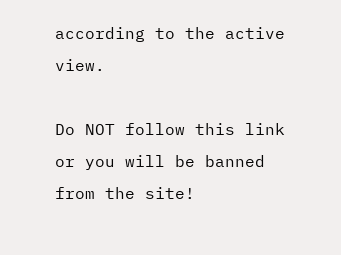according to the active view.

Do NOT follow this link or you will be banned from the site!